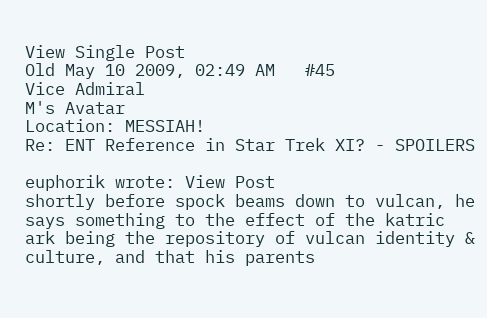View Single Post
Old May 10 2009, 02:49 AM   #45
Vice Admiral
M's Avatar
Location: MESSIAH!
Re: ENT Reference in Star Trek XI? - SPOILERS

euphorik wrote: View Post
shortly before spock beams down to vulcan, he says something to the effect of the katric ark being the repository of vulcan identity & culture, and that his parents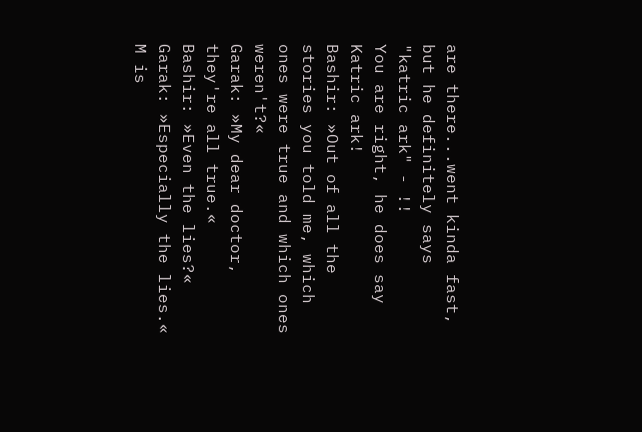are there...went kinda fast, but he definitely says "katric ark" - !!
You are right, he does say Katric ark!
Bashir: »Out of all the stories you told me, which ones were true and which ones weren't?«
Garak: »My dear doctor, they're all true.«
Bashir: »Even the lies?«
Garak: »Especially the lies.«
M is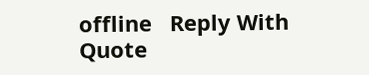offline   Reply With Quote